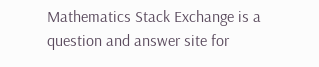Mathematics Stack Exchange is a question and answer site for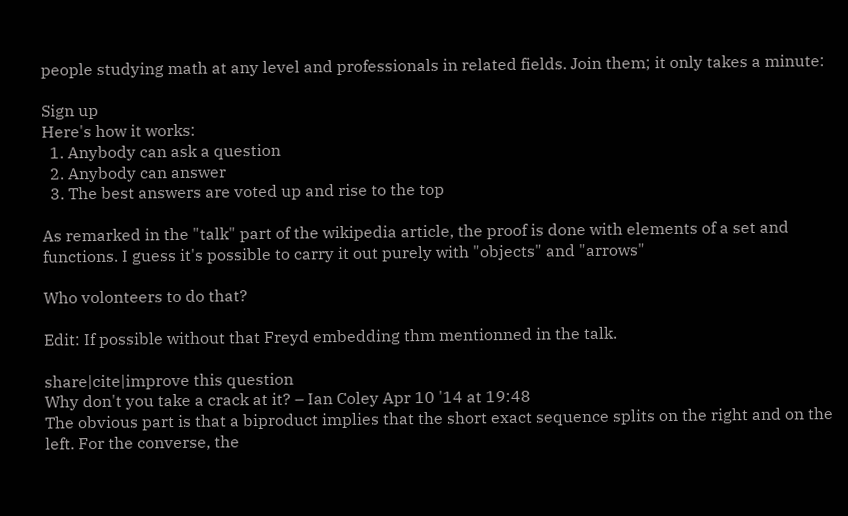people studying math at any level and professionals in related fields. Join them; it only takes a minute:

Sign up
Here's how it works:
  1. Anybody can ask a question
  2. Anybody can answer
  3. The best answers are voted up and rise to the top

As remarked in the "talk" part of the wikipedia article, the proof is done with elements of a set and functions. I guess it's possible to carry it out purely with "objects" and "arrows"

Who volonteers to do that?

Edit: If possible without that Freyd embedding thm mentionned in the talk.

share|cite|improve this question
Why don't you take a crack at it? – Ian Coley Apr 10 '14 at 19:48
The obvious part is that a biproduct implies that the short exact sequence splits on the right and on the left. For the converse, the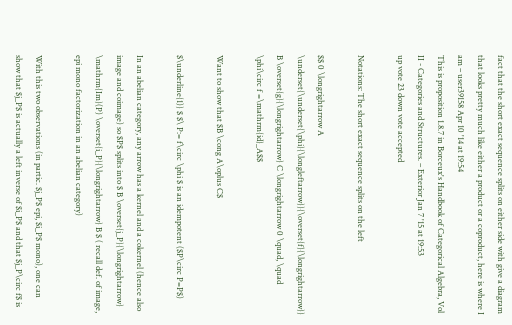fact that the short exact sequence splits on either side with give a diagram that looks pretty much like either a product or a coproduct, here is where I am – user39158 Apr 10 '14 at 19:54
This is proposition 1.8.7 in Borceux's Handbook of Categorical Algebra, Vol II - Categories and Structures. – Exterior Jan 7 '15 at 19:53
up vote 23 down vote accepted

Notations: The short exact sequence splits on the left

$$ 0 \longrightarrow A \underset{\underset{\phi}{\longleftarrow}}{\overset{f}{\longrightarrow}} B \overset{g}{\longrightarrow} C \longrightarrow 0 \quad, \quad \phi\circ f =\mathrm{id}_A$$

Want to show that $B \cong A\oplus C$

$\underline{1)} $ $\ P:= f\circ \phi $ is an idempotent ($P\circ P=P$)

In an abelian category, any arrow has a kernel and a cokernel (hence also image and coimage) so $P$ splits into $ B \overset{j_P}{\longrightarrow} \mathrm{Im}(P) \overset{i_P}{\longrightarrow} B $ ( recall def. of image, epi mono factorization in an abelian category)

With this two observations (in partic. $j_P$ epi, $i_P$ mono), one can show that $j_P$ is actually a left inverse of $i_P$ and that $j_P\circ f$ is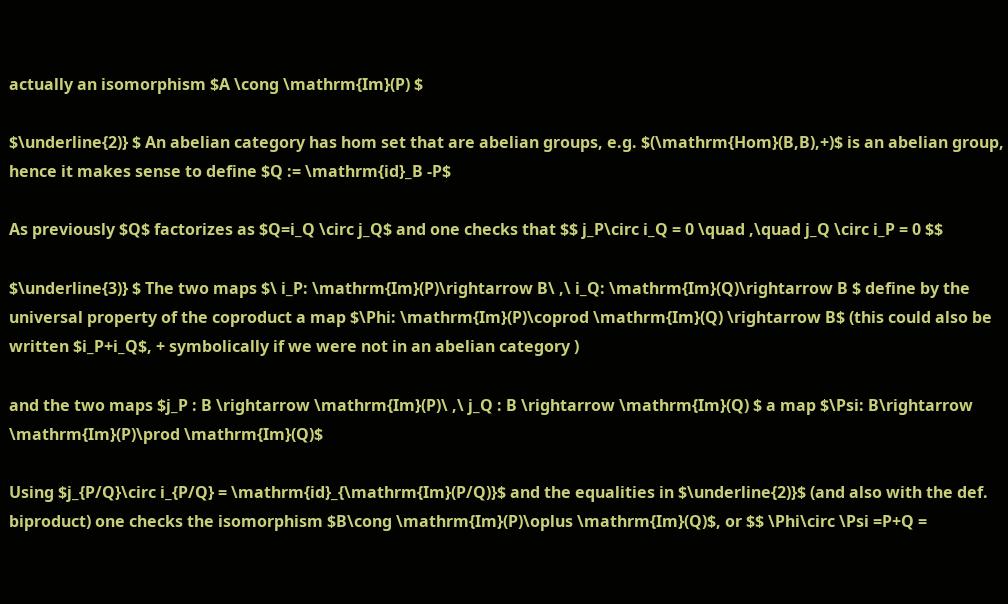actually an isomorphism $A \cong \mathrm{Im}(P) $

$\underline{2)} $ An abelian category has hom set that are abelian groups, e.g. $(\mathrm{Hom}(B,B),+)$ is an abelian group, hence it makes sense to define $Q := \mathrm{id}_B -P$

As previously $Q$ factorizes as $Q=i_Q \circ j_Q$ and one checks that $$ j_P\circ i_Q = 0 \quad ,\quad j_Q \circ i_P = 0 $$

$\underline{3)} $ The two maps $\ i_P: \mathrm{Im}(P)\rightarrow B\ ,\ i_Q: \mathrm{Im}(Q)\rightarrow B $ define by the universal property of the coproduct a map $\Phi: \mathrm{Im}(P)\coprod \mathrm{Im}(Q) \rightarrow B$ (this could also be written $i_P+i_Q$, + symbolically if we were not in an abelian category )

and the two maps $j_P : B \rightarrow \mathrm{Im}(P)\ ,\ j_Q : B \rightarrow \mathrm{Im}(Q) $ a map $\Psi: B\rightarrow \mathrm{Im}(P)\prod \mathrm{Im}(Q)$

Using $j_{P/Q}\circ i_{P/Q} = \mathrm{id}_{\mathrm{Im}(P/Q)}$ and the equalities in $\underline{2)}$ (and also with the def. biproduct) one checks the isomorphism $B\cong \mathrm{Im}(P)\oplus \mathrm{Im}(Q)$, or $$ \Phi\circ \Psi =P+Q =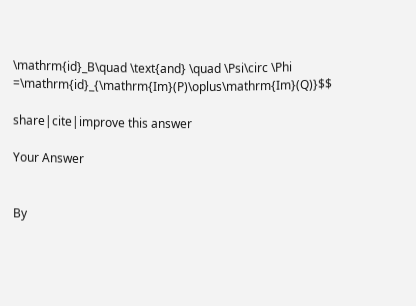\mathrm{id}_B\quad \text{and} \quad \Psi\circ \Phi =\mathrm{id}_{\mathrm{Im}(P)\oplus\mathrm{Im}(Q)}$$

share|cite|improve this answer

Your Answer


By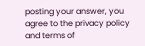posting your answer, you agree to the privacy policy and terms of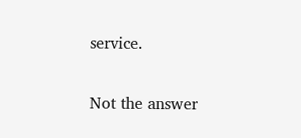service.

Not the answer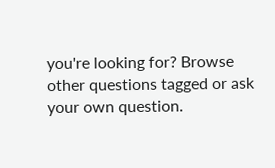you're looking for? Browse other questions tagged or ask your own question.